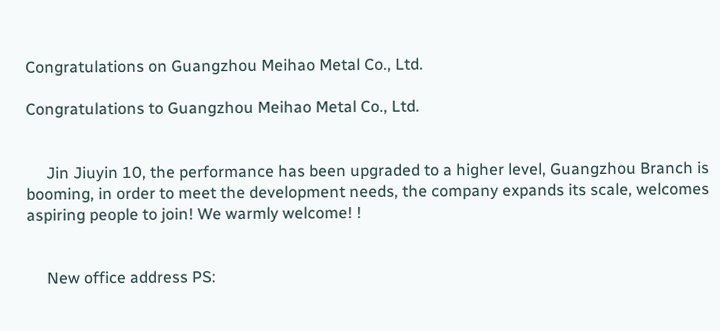Congratulations on Guangzhou Meihao Metal Co., Ltd.

Congratulations to Guangzhou Meihao Metal Co., Ltd.


     Jin Jiuyin 10, the performance has been upgraded to a higher level, Guangzhou Branch is booming, in order to meet the development needs, the company expands its scale, welcomes aspiring people to join! We warmly welcome! !


     New office address PS: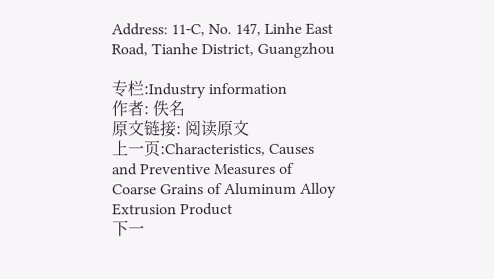Address: 11-C, No. 147, Linhe East Road, Tianhe District, Guangzhou

专栏:Industry information
作者: 佚名
原文链接: 阅读原文
上一页:Characteristics, Causes and Preventive Measures of Coarse Grains of Aluminum Alloy Extrusion Product
下一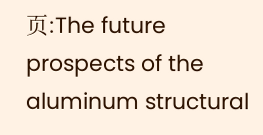页:The future prospects of the aluminum structural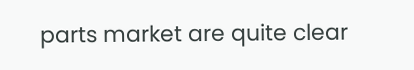parts market are quite clear